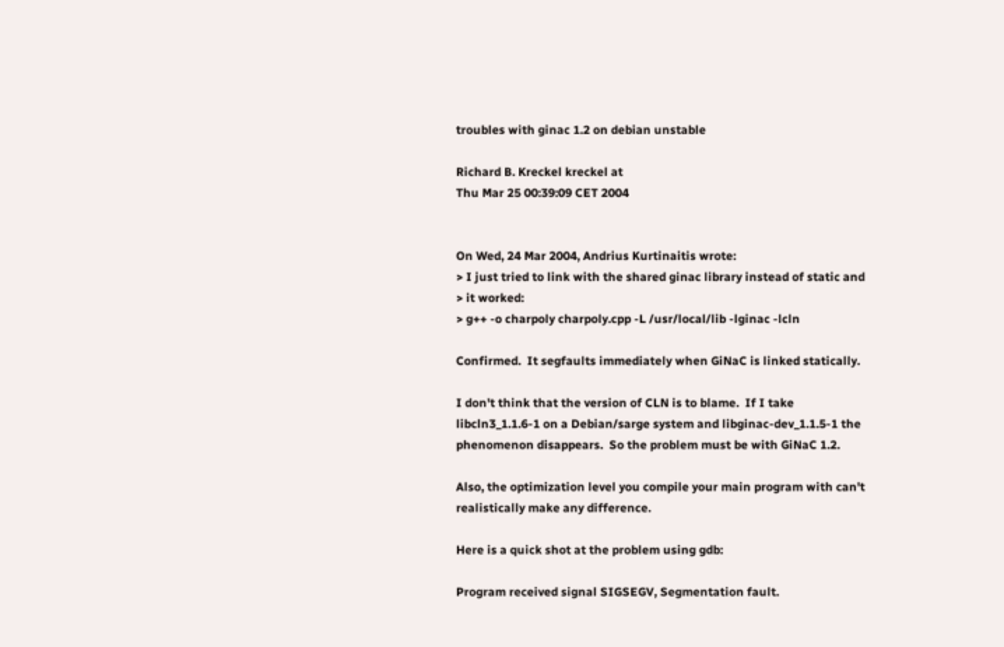troubles with ginac 1.2 on debian unstable

Richard B. Kreckel kreckel at
Thu Mar 25 00:39:09 CET 2004


On Wed, 24 Mar 2004, Andrius Kurtinaitis wrote:
> I just tried to link with the shared ginac library instead of static and
> it worked:
> g++ -o charpoly charpoly.cpp -L /usr/local/lib -lginac -lcln

Confirmed.  It segfaults immediately when GiNaC is linked statically.

I don't think that the version of CLN is to blame.  If I take
libcln3_1.1.6-1 on a Debian/sarge system and libginac-dev_1.1.5-1 the
phenomenon disappears.  So the problem must be with GiNaC 1.2.

Also, the optimization level you compile your main program with can't
realistically make any difference.

Here is a quick shot at the problem using gdb:

Program received signal SIGSEGV, Segmentation fault.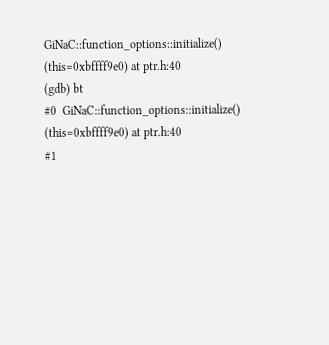GiNaC::function_options::initialize() (this=0xbffff9e0) at ptr.h:40
(gdb) bt
#0  GiNaC::function_options::initialize() (this=0xbffff9e0) at ptr.h:40
#1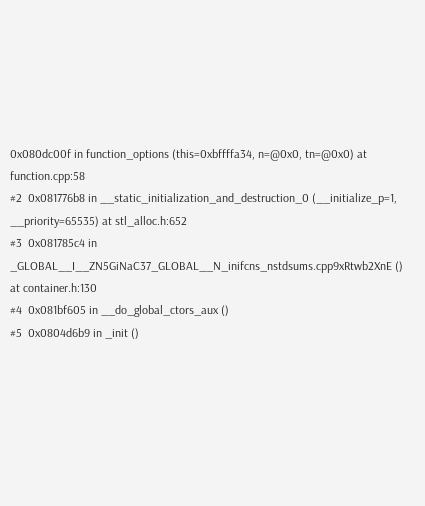0x080dc00f in function_options (this=0xbffffa34, n=@0x0, tn=@0x0) at function.cpp:58
#2  0x081776b8 in __static_initialization_and_destruction_0 (__initialize_p=1, __priority=65535) at stl_alloc.h:652
#3  0x081785c4 in _GLOBAL__I__ZN5GiNaC37_GLOBAL__N_inifcns_nstdsums.cpp9xRtwb2XnE () at container.h:130
#4  0x081bf605 in __do_global_ctors_aux ()
#5  0x0804d6b9 in _init ()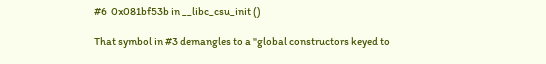#6  0x081bf53b in __libc_csu_init ()

That symbol in #3 demangles to a "global constructors keyed to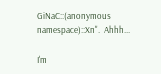GiNaC::(anonymous namespace)::Xn".  Ahhh...

I'm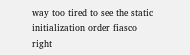way too tired to see the static initialization order fiasco right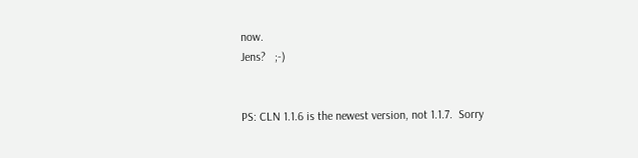now.
Jens?   ;-)


PS: CLN 1.1.6 is the newest version, not 1.1.7.  Sorry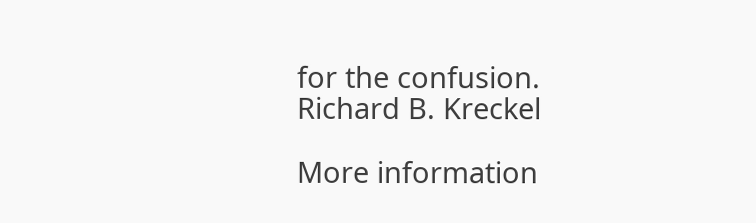for the confusion.
Richard B. Kreckel

More information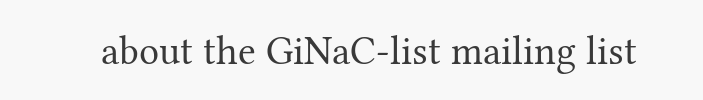about the GiNaC-list mailing list